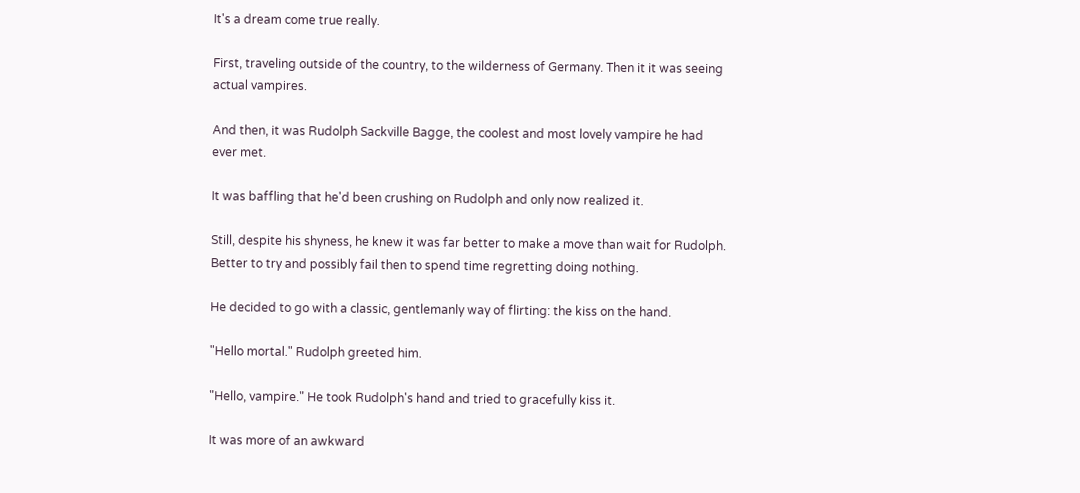It's a dream come true really.

First, traveling outside of the country, to the wilderness of Germany. Then it it was seeing actual vampires.

And then, it was Rudolph Sackville Bagge, the coolest and most lovely vampire he had ever met.

It was baffling that he'd been crushing on Rudolph and only now realized it.

Still, despite his shyness, he knew it was far better to make a move than wait for Rudolph. Better to try and possibly fail then to spend time regretting doing nothing.

He decided to go with a classic, gentlemanly way of flirting: the kiss on the hand.

"Hello mortal." Rudolph greeted him.

"Hello, vampire." He took Rudolph's hand and tried to gracefully kiss it.

It was more of an awkward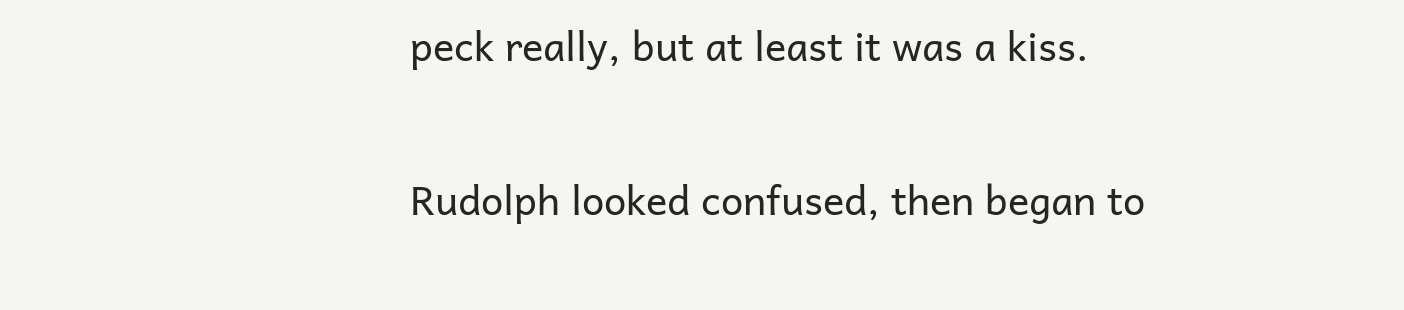peck really, but at least it was a kiss.

Rudolph looked confused, then began to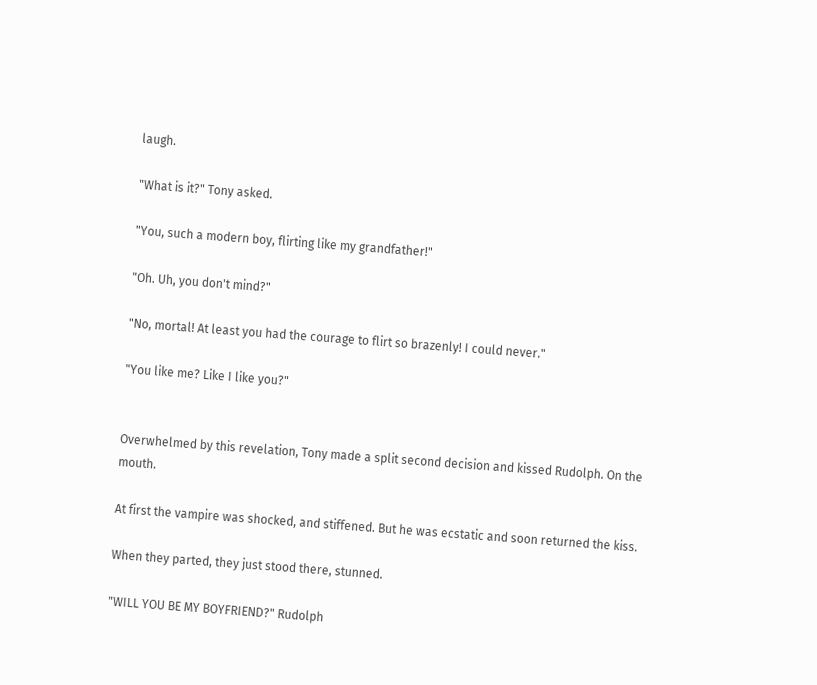laugh.

"What is it?" Tony asked.

"You, such a modern boy, flirting like my grandfather!"

"Oh. Uh, you don't mind?"

"No, mortal! At least you had the courage to flirt so brazenly! I could never."

"You like me? Like I like you?"


Overwhelmed by this revelation, Tony made a split second decision and kissed Rudolph. On the mouth.

At first the vampire was shocked, and stiffened. But he was ecstatic and soon returned the kiss.

When they parted, they just stood there, stunned.

"WILL YOU BE MY BOYFRIEND?" Rudolph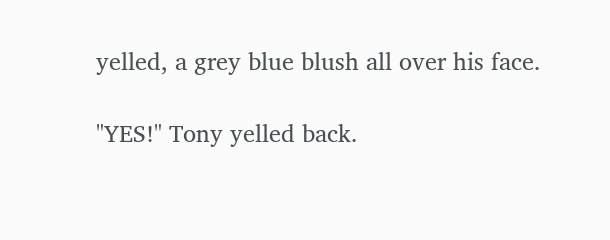yelled, a grey blue blush all over his face.

"YES!" Tony yelled back.